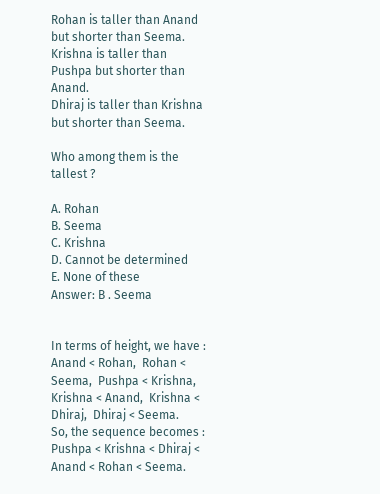Rohan is taller than Anand but shorter than Seema.
Krishna is taller than Pushpa but shorter than Anand.
Dhiraj is taller than Krishna but shorter than Seema.

Who among them is the tallest ?

A. Rohan
B. Seema
C. Krishna
D. Cannot be determined
E. None of these
Answer: B . Seema


In terms of height, we have :
Anand < Rohan,  Rohan < Seema,  Pushpa < Krishna,  Krishna < Anand,  Krishna < Dhiraj,  Dhiraj < Seema.
So, the sequence becomes :
Pushpa < Krishna < Dhiraj < Anand < Rohan < Seema.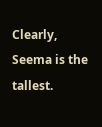Clearly, Seema is the tallest.